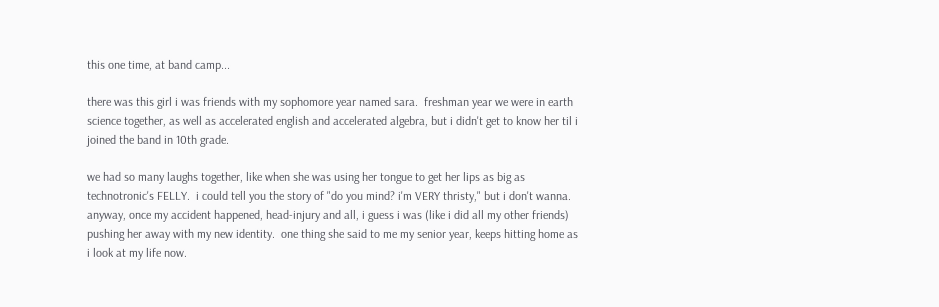this one time, at band camp...

there was this girl i was friends with my sophomore year named sara.  freshman year we were in earth science together, as well as accelerated english and accelerated algebra, but i didn't get to know her til i joined the band in 10th grade.

we had so many laughs together, like when she was using her tongue to get her lips as big as technotronic's FELLY.  i could tell you the story of "do you mind? i'm VERY thristy," but i don't wanna.  anyway, once my accident happened, head-injury and all, i guess i was (like i did all my other friends) pushing her away with my new identity.  one thing she said to me my senior year, keeps hitting home as i look at my life now.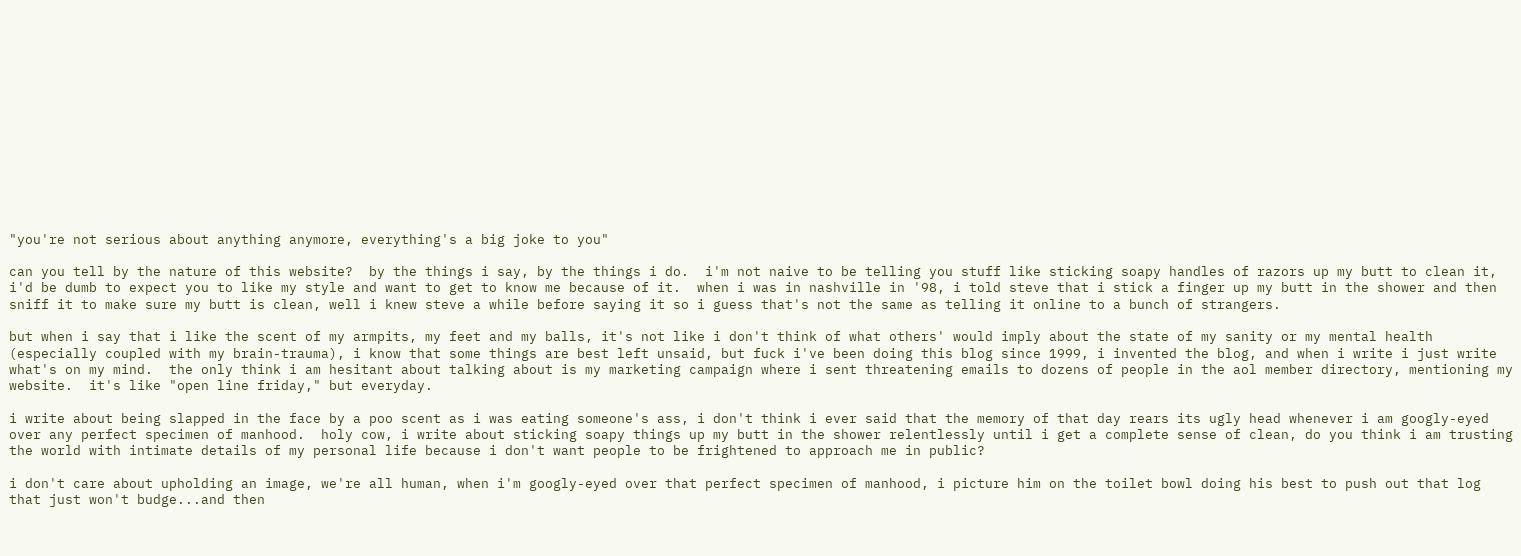"you're not serious about anything anymore, everything's a big joke to you"

can you tell by the nature of this website?  by the things i say, by the things i do.  i'm not naive to be telling you stuff like sticking soapy handles of razors up my butt to clean it, i'd be dumb to expect you to like my style and want to get to know me because of it.  when i was in nashville in '98, i told steve that i stick a finger up my butt in the shower and then sniff it to make sure my butt is clean, well i knew steve a while before saying it so i guess that's not the same as telling it online to a bunch of strangers.

but when i say that i like the scent of my armpits, my feet and my balls, it's not like i don't think of what others' would imply about the state of my sanity or my mental health (especially coupled with my brain-trauma), i know that some things are best left unsaid, but fuck i've been doing this blog since 1999, i invented the blog, and when i write i just write what's on my mind.  the only think i am hesitant about talking about is my marketing campaign where i sent threatening emails to dozens of people in the aol member directory, mentioning my website.  it's like "open line friday," but everyday.

i write about being slapped in the face by a poo scent as i was eating someone's ass, i don't think i ever said that the memory of that day rears its ugly head whenever i am googly-eyed over any perfect specimen of manhood.  holy cow, i write about sticking soapy things up my butt in the shower relentlessly until i get a complete sense of clean, do you think i am trusting the world with intimate details of my personal life because i don't want people to be frightened to approach me in public?

i don't care about upholding an image, we're all human, when i'm googly-eyed over that perfect specimen of manhood, i picture him on the toilet bowl doing his best to push out that log that just won't budge...and then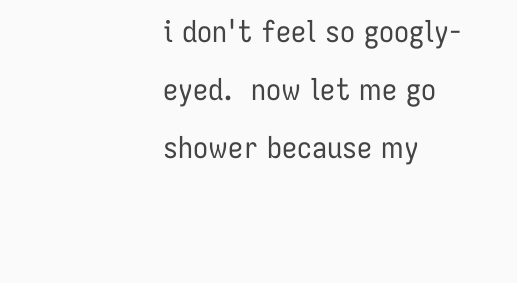i don't feel so googly-eyed.  now let me go shower because my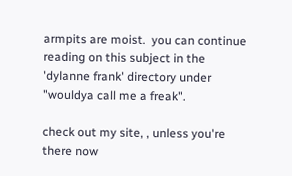armpits are moist.  you can continue reading on this subject in the 'dylanne frank' directory under "wouldya call me a freak".

check out my site, , unless you're there now